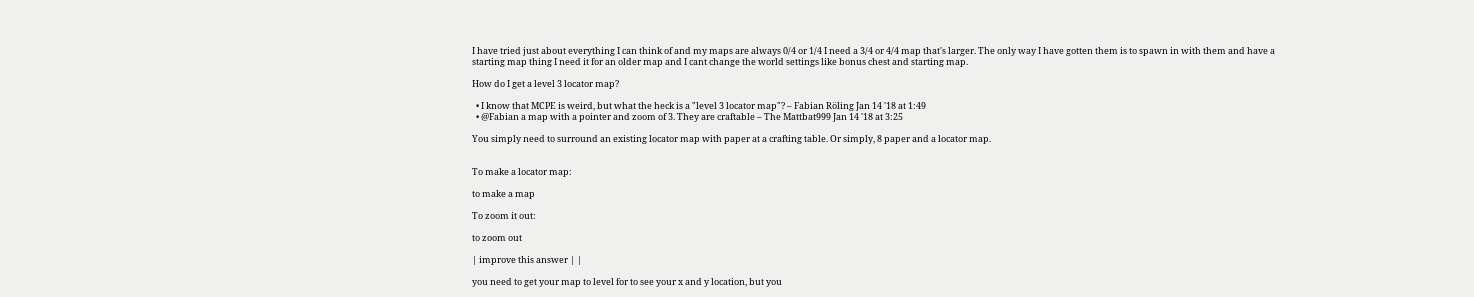I have tried just about everything I can think of and my maps are always 0/4 or 1/4 I need a 3/4 or 4/4 map that's larger. The only way I have gotten them is to spawn in with them and have a starting map thing I need it for an older map and I cant change the world settings like bonus chest and starting map.

How do I get a level 3 locator map?

  • I know that MCPE is weird, but what the heck is a "level 3 locator map"? – Fabian Röling Jan 14 '18 at 1:49
  • @Fabian a map with a pointer and zoom of 3. They are craftable – The Mattbat999 Jan 14 '18 at 3:25

You simply need to surround an existing locator map with paper at a crafting table. Or simply, 8 paper and a locator map.


To make a locator map:

to make a map

To zoom it out:

to zoom out

| improve this answer | |

you need to get your map to level for to see your x and y location, but you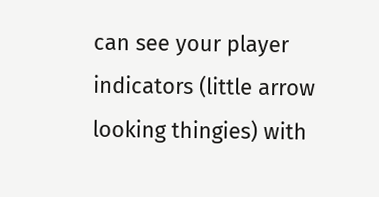can see your player indicators (little arrow looking thingies) with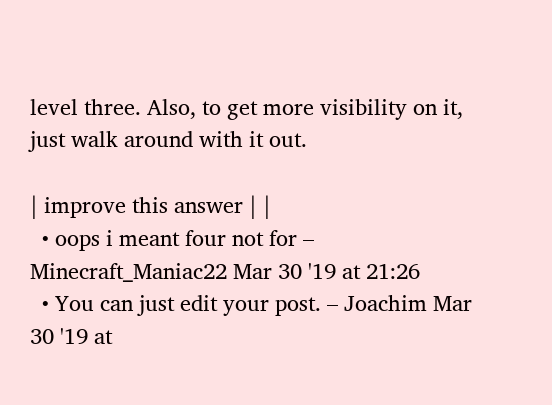level three. Also, to get more visibility on it, just walk around with it out.

| improve this answer | |
  • oops i meant four not for – Minecraft_Maniac22 Mar 30 '19 at 21:26
  • You can just edit your post. – Joachim Mar 30 '19 at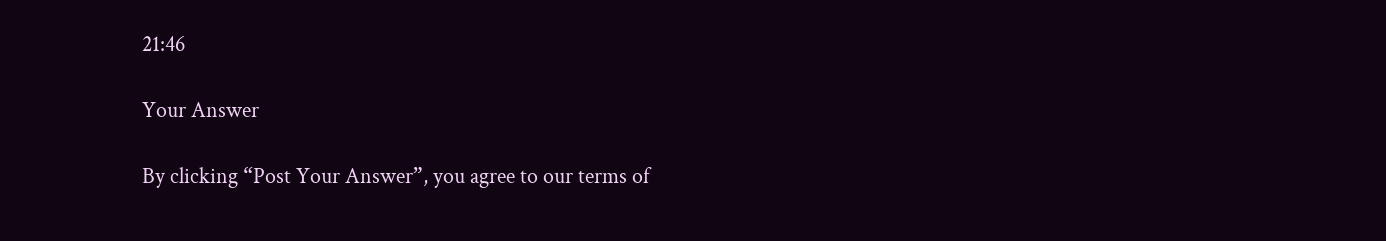21:46

Your Answer

By clicking “Post Your Answer”, you agree to our terms of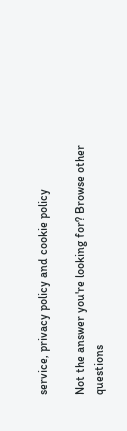service, privacy policy and cookie policy

Not the answer you're looking for? Browse other questions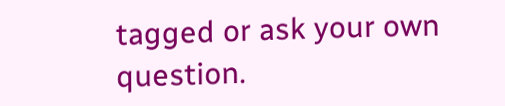tagged or ask your own question.